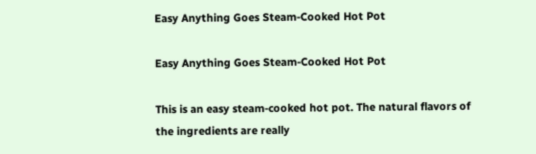Easy Anything Goes Steam-Cooked Hot Pot

Easy Anything Goes Steam-Cooked Hot Pot

This is an easy steam-cooked hot pot. The natural flavors of the ingredients are really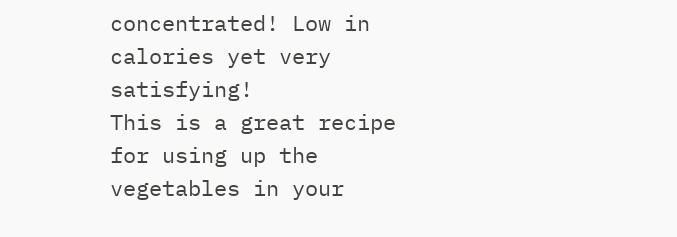concentrated! Low in calories yet very satisfying!
This is a great recipe for using up the vegetables in your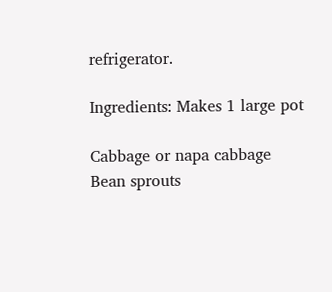refrigerator.

Ingredients: Makes 1 large pot

Cabbage or napa cabbage
Bean sprouts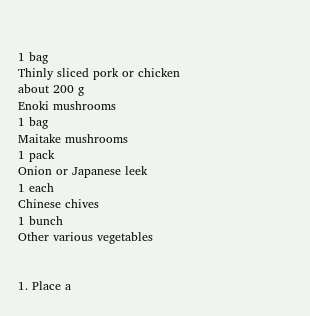1 bag
Thinly sliced pork or chicken
about 200 g
Enoki mushrooms
1 bag
Maitake mushrooms
1 pack
Onion or Japanese leek
1 each
Chinese chives
1 bunch
Other various vegetables


1. Place a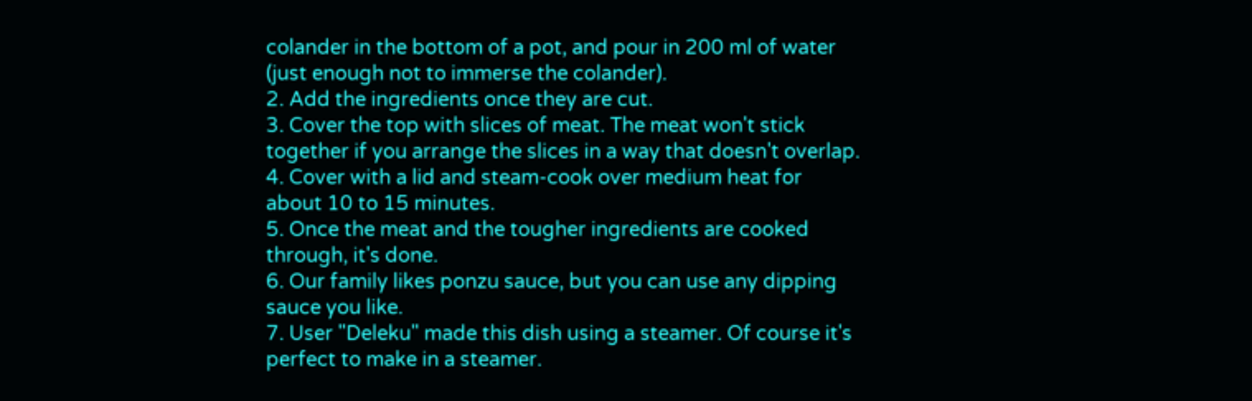colander in the bottom of a pot, and pour in 200 ml of water (just enough not to immerse the colander).
2. Add the ingredients once they are cut.
3. Cover the top with slices of meat. The meat won't stick together if you arrange the slices in a way that doesn't overlap.
4. Cover with a lid and steam-cook over medium heat for about 10 to 15 minutes.
5. Once the meat and the tougher ingredients are cooked through, it's done.
6. Our family likes ponzu sauce, but you can use any dipping sauce you like.
7. User "Deleku" made this dish using a steamer. Of course it's perfect to make in a steamer.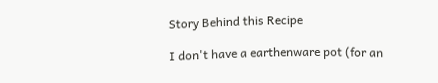Story Behind this Recipe

I don't have a earthenware pot (for an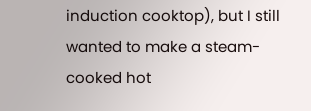induction cooktop), but I still wanted to make a steam-cooked hot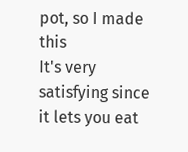pot, so I made this
It's very satisfying since it lets you eat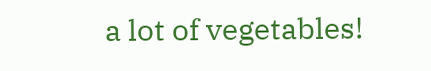a lot of vegetables!